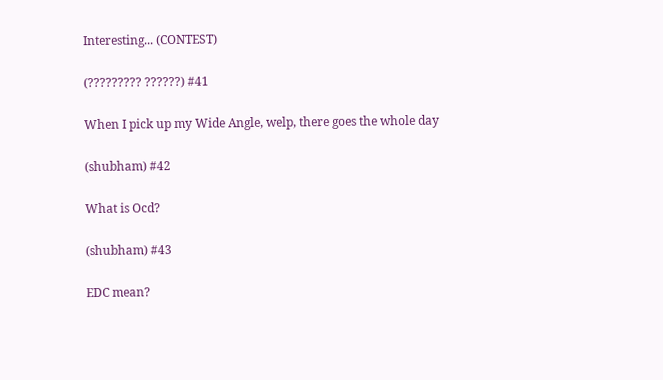Interesting... (CONTEST)

(????????? ??????) #41

When I pick up my Wide Angle, welp, there goes the whole day

(shubham) #42

What is Ocd?

(shubham) #43

EDC mean?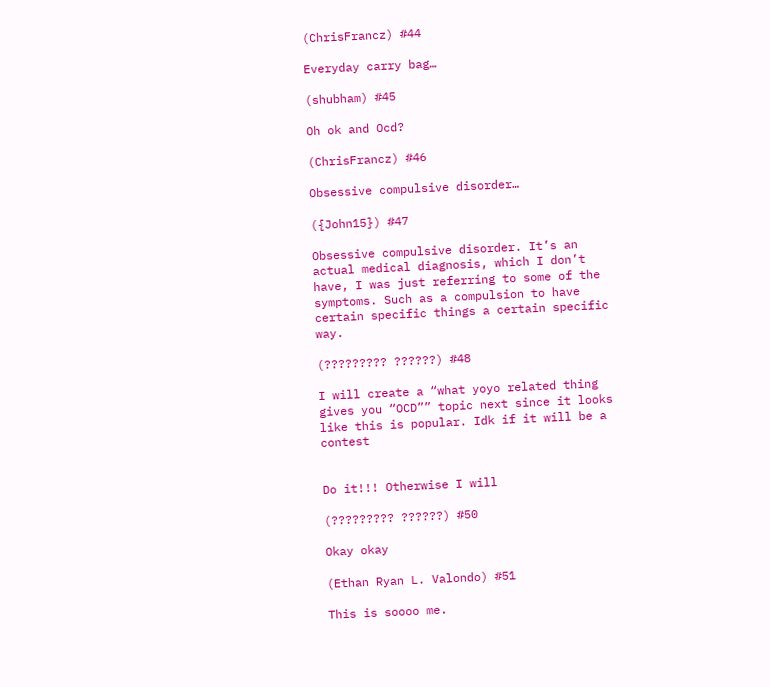(ChrisFrancz) #44

Everyday carry bag…

(shubham) #45

Oh ok and Ocd?

(ChrisFrancz) #46

Obsessive compulsive disorder…

({John15}) #47

Obsessive compulsive disorder. It’s an actual medical diagnosis, which I don’t have, I was just referring to some of the symptoms. Such as a compulsion to have certain specific things a certain specific way.

(????????? ??????) #48

I will create a “what yoyo related thing gives you “OCD”” topic next since it looks like this is popular. Idk if it will be a contest


Do it!!! Otherwise I will

(????????? ??????) #50

Okay okay

(Ethan Ryan L. Valondo) #51

This is soooo me.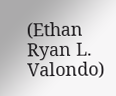(Ethan Ryan L. Valondo)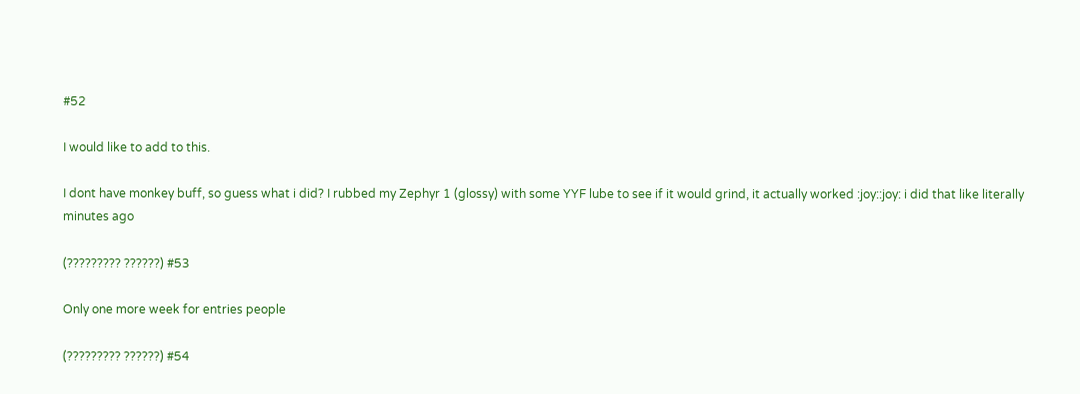#52

I would like to add to this.

I dont have monkey buff, so guess what i did? I rubbed my Zephyr 1 (glossy) with some YYF lube to see if it would grind, it actually worked :joy::joy: i did that like literally minutes ago

(????????? ??????) #53

Only one more week for entries people

(????????? ??????) #54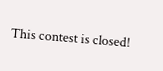This contest is closed!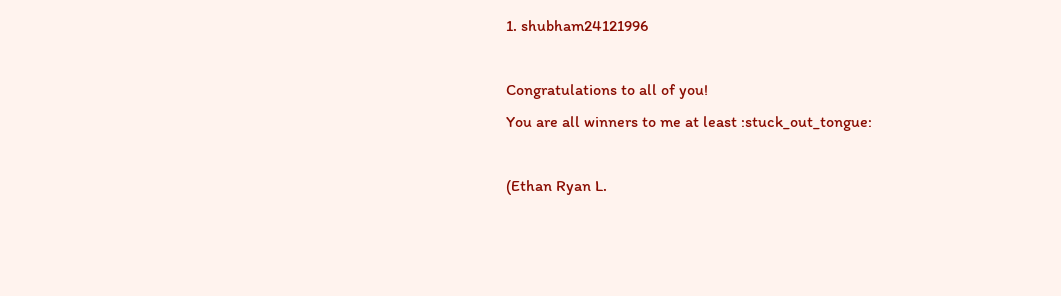1. shubham24121996

Congratulations to all of you!
You are all winners to me at least :stuck_out_tongue:

(Ethan Ryan L.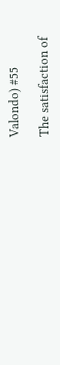Valondo) #55

The satisfaction of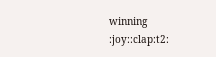winning :joy::clap:t2: